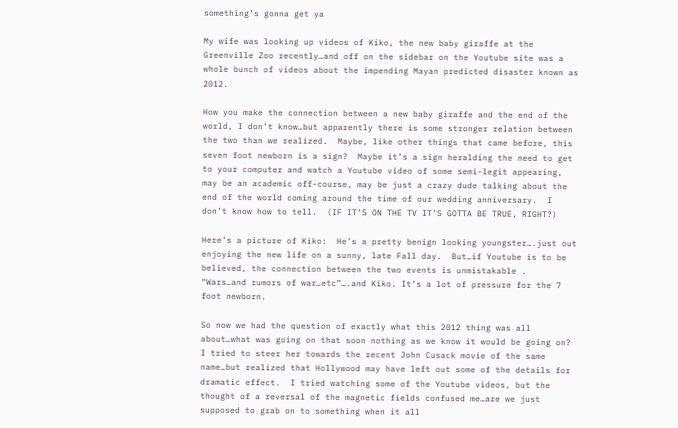something’s gonna get ya

My wife was looking up videos of Kiko, the new baby giraffe at the Greenville Zoo recently…and off on the sidebar on the Youtube site was a whole bunch of videos about the impending Mayan predicted disaster known as 2012.

How you make the connection between a new baby giraffe and the end of the world, I don’t know…but apparently there is some stronger relation between the two than we realized.  Maybe, like other things that came before, this seven foot newborn is a sign?  Maybe it’s a sign heralding the need to get to your computer and watch a Youtube video of some semi-legit appearing, may be an academic off-course, may be just a crazy dude talking about the end of the world coming around the time of our wedding anniversary.  I don’t know how to tell.  (IF IT’S ON THE TV IT’S GOTTA BE TRUE, RIGHT?)

Here’s a picture of Kiko:  He’s a pretty benign looking youngster….just out enjoying the new life on a sunny, late Fall day.  But…if Youtube is to be believed, the connection between the two events is unmistakable .  “Wars…and rumors of war…etc”….and Kiko. It’s a lot of pressure for the 7 foot newborn.

So now we had the question of exactly what this 2012 thing was all about…what was going on that soon nothing as we know it would be going on?  I tried to steer her towards the recent John Cusack movie of the same name…but realized that Hollywood may have left out some of the details for dramatic effect.  I tried watching some of the Youtube videos, but the thought of a reversal of the magnetic fields confused me…are we just supposed to grab on to something when it all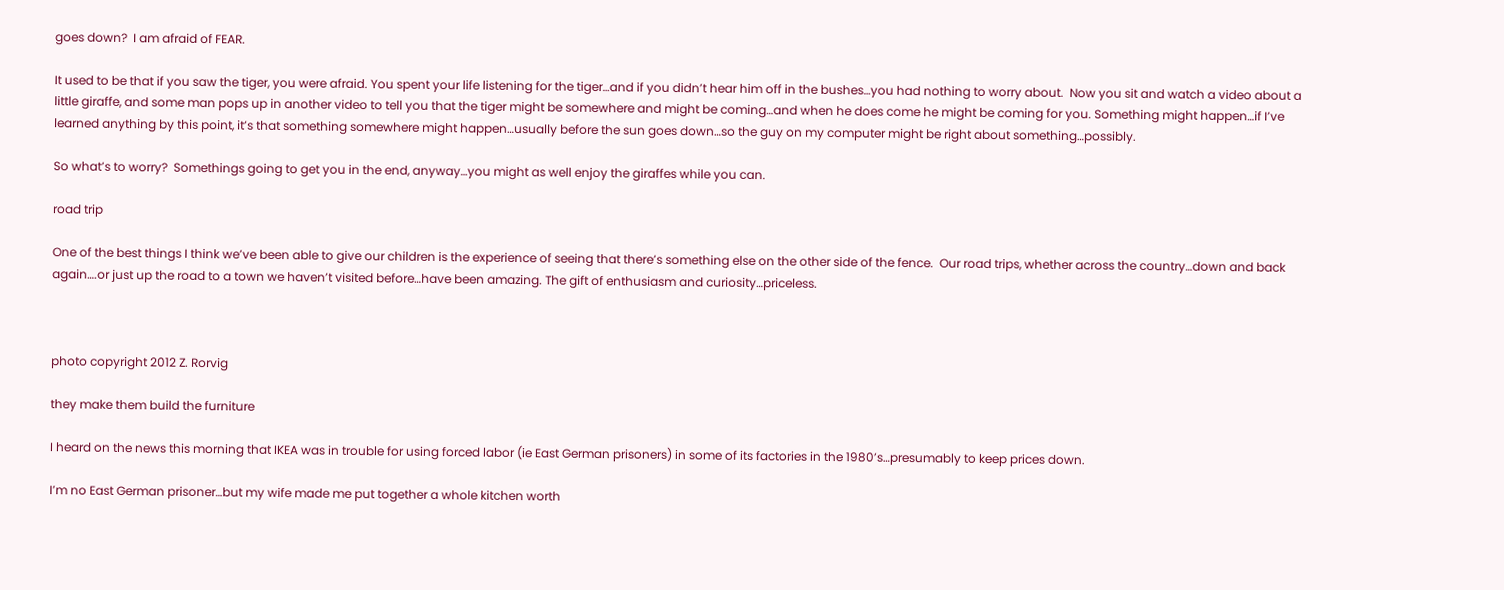goes down?  I am afraid of FEAR.

It used to be that if you saw the tiger, you were afraid. You spent your life listening for the tiger…and if you didn’t hear him off in the bushes…you had nothing to worry about.  Now you sit and watch a video about a little giraffe, and some man pops up in another video to tell you that the tiger might be somewhere and might be coming…and when he does come he might be coming for you. Something might happen…if I’ve learned anything by this point, it’s that something somewhere might happen…usually before the sun goes down…so the guy on my computer might be right about something…possibly.

So what’s to worry?  Somethings going to get you in the end, anyway…you might as well enjoy the giraffes while you can.

road trip

One of the best things I think we’ve been able to give our children is the experience of seeing that there’s something else on the other side of the fence.  Our road trips, whether across the country…down and back again….or just up the road to a town we haven’t visited before…have been amazing. The gift of enthusiasm and curiosity…priceless.



photo copyright 2012 Z. Rorvig

they make them build the furniture

I heard on the news this morning that IKEA was in trouble for using forced labor (ie East German prisoners) in some of its factories in the 1980’s…presumably to keep prices down.

I’m no East German prisoner…but my wife made me put together a whole kitchen worth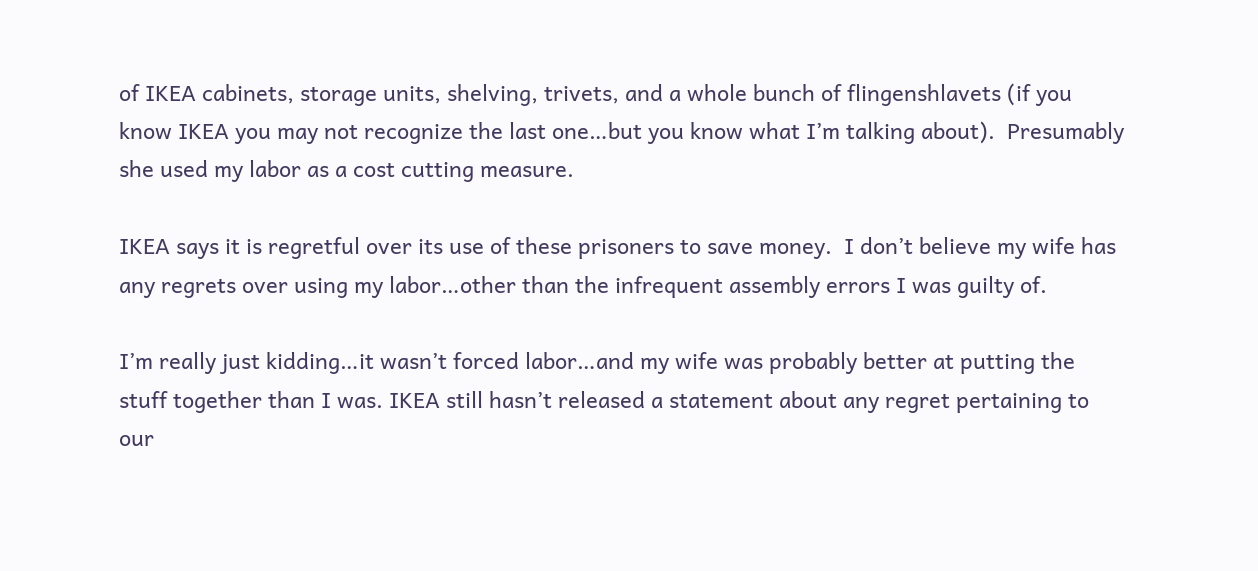of IKEA cabinets, storage units, shelving, trivets, and a whole bunch of flingenshlavets (if you know IKEA you may not recognize the last one…but you know what I’m talking about).  Presumably she used my labor as a cost cutting measure.

IKEA says it is regretful over its use of these prisoners to save money.  I don’t believe my wife has any regrets over using my labor…other than the infrequent assembly errors I was guilty of.

I’m really just kidding…it wasn’t forced labor…and my wife was probably better at putting the stuff together than I was. IKEA still hasn’t released a statement about any regret pertaining to our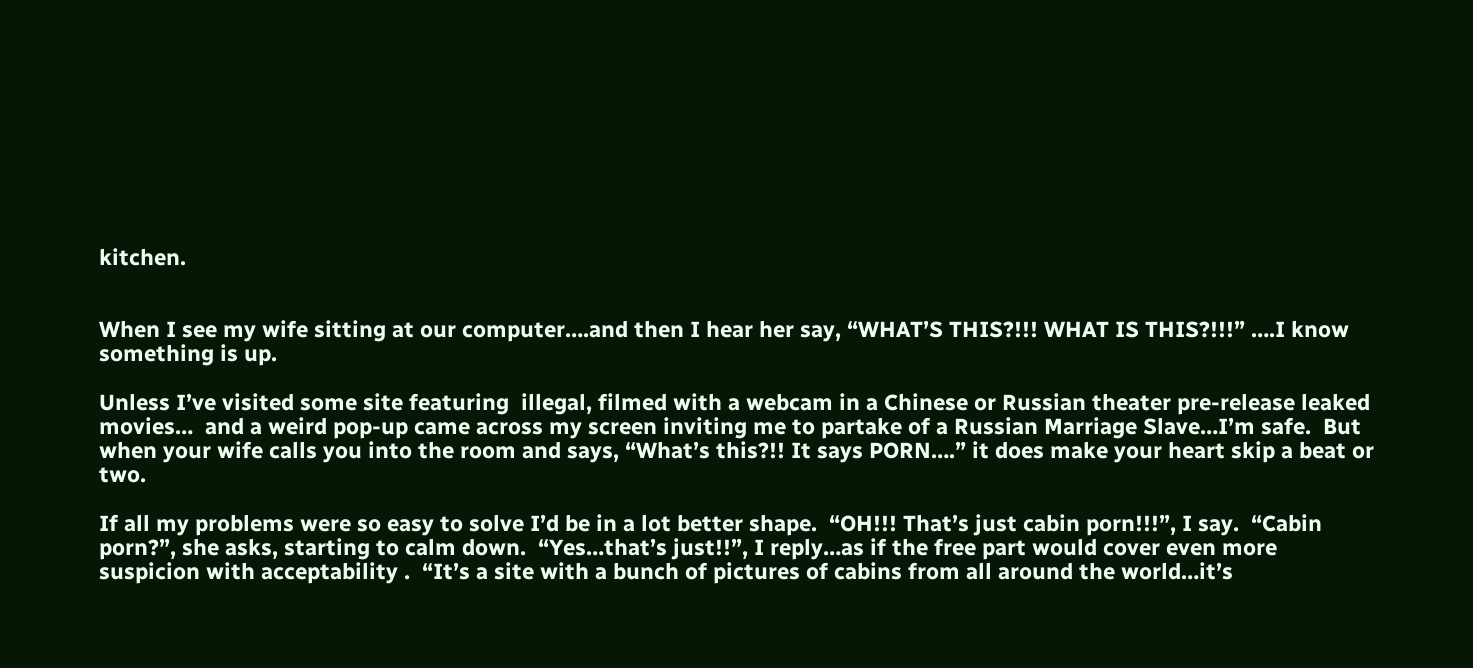kitchen.


When I see my wife sitting at our computer….and then I hear her say, “WHAT’S THIS?!!! WHAT IS THIS?!!!” ….I know something is up.

Unless I’ve visited some site featuring  illegal, filmed with a webcam in a Chinese or Russian theater pre-release leaked movies…  and a weird pop-up came across my screen inviting me to partake of a Russian Marriage Slave…I’m safe.  But when your wife calls you into the room and says, “What’s this?!! It says PORN….” it does make your heart skip a beat or two.

If all my problems were so easy to solve I’d be in a lot better shape.  “OH!!! That’s just cabin porn!!!”, I say.  “Cabin porn?”, she asks, starting to calm down.  “Yes…that’s just!!”, I reply…as if the free part would cover even more suspicion with acceptability .  “It’s a site with a bunch of pictures of cabins from all around the world…it’s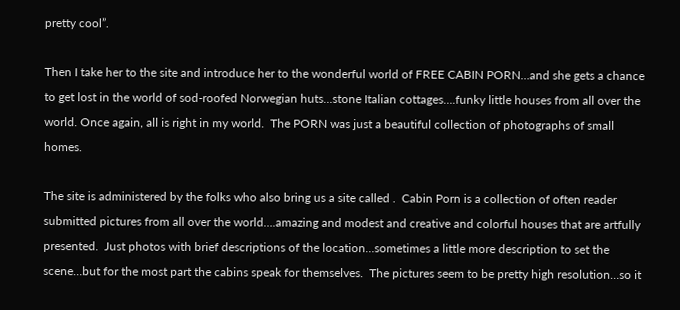pretty cool”.

Then I take her to the site and introduce her to the wonderful world of FREE CABIN PORN…and she gets a chance to get lost in the world of sod-roofed Norwegian huts…stone Italian cottages….funky little houses from all over the world. Once again, all is right in my world.  The PORN was just a beautiful collection of photographs of small homes.

The site is administered by the folks who also bring us a site called .  Cabin Porn is a collection of often reader submitted pictures from all over the world….amazing and modest and creative and colorful houses that are artfully presented.  Just photos with brief descriptions of the location…sometimes a little more description to set the scene…but for the most part the cabins speak for themselves.  The pictures seem to be pretty high resolution…so it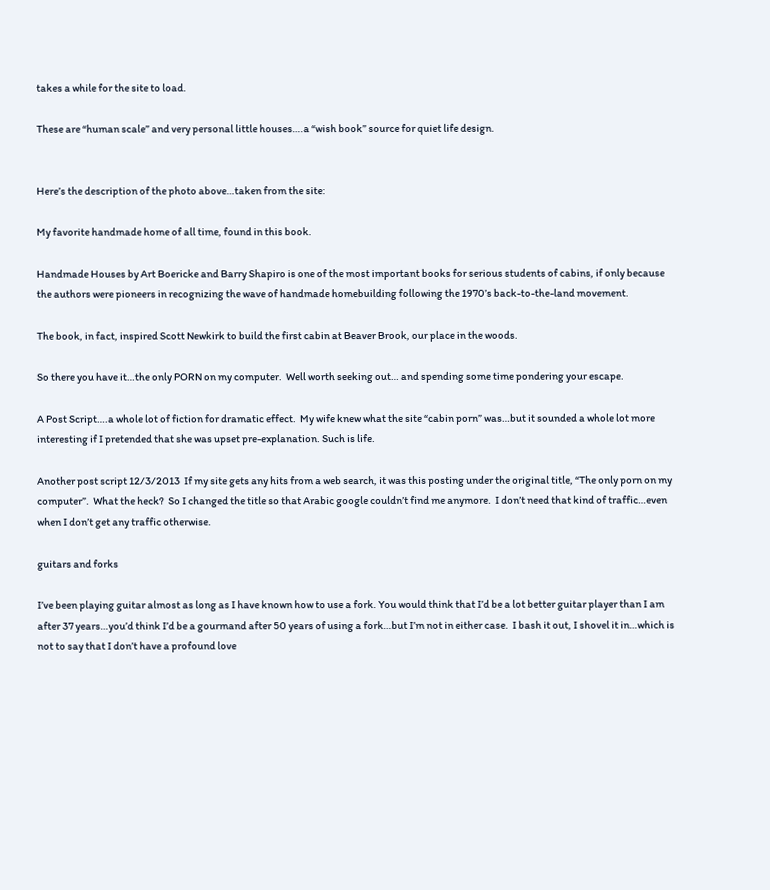takes a while for the site to load.

These are “human scale” and very personal little houses….a “wish book” source for quiet life design.


Here’s the description of the photo above…taken from the site:

My favorite handmade home of all time, found in this book.

Handmade Houses by Art Boericke and Barry Shapiro is one of the most important books for serious students of cabins, if only because the authors were pioneers in recognizing the wave of handmade homebuilding following the 1970’s back-to-the-land movement.

The book, in fact, inspired Scott Newkirk to build the first cabin at Beaver Brook, our place in the woods.

So there you have it…the only PORN on my computer.  Well worth seeking out… and spending some time pondering your escape.

A Post Script….a whole lot of fiction for dramatic effect.  My wife knew what the site “cabin porn” was…but it sounded a whole lot more interesting if I pretended that she was upset pre-explanation. Such is life.

Another post script 12/3/2013  If my site gets any hits from a web search, it was this posting under the original title, “The only porn on my computer”.  What the heck?  So I changed the title so that Arabic google couldn’t find me anymore.  I don’t need that kind of traffic…even when I don’t get any traffic otherwise.

guitars and forks

I’ve been playing guitar almost as long as I have known how to use a fork. You would think that I’d be a lot better guitar player than I am after 37 years…you’d think I’d be a gourmand after 50 years of using a fork…but I’m not in either case.  I bash it out, I shovel it in…which is not to say that I don’t have a profound love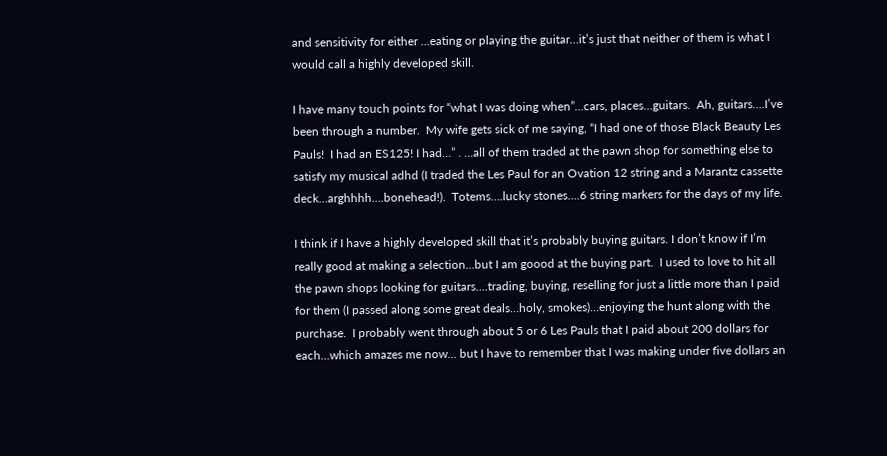and sensitivity for either …eating or playing the guitar…it’s just that neither of them is what I would call a highly developed skill.

I have many touch points for “what I was doing when”…cars, places…guitars.  Ah, guitars….I’ve been through a number.  My wife gets sick of me saying, “I had one of those Black Beauty Les Pauls!  I had an ES125! I had…” . …all of them traded at the pawn shop for something else to satisfy my musical adhd (I traded the Les Paul for an Ovation 12 string and a Marantz cassette deck…arghhhh….bonehead!).  Totems….lucky stones….6 string markers for the days of my life.

I think if I have a highly developed skill that it’s probably buying guitars. I don’t know if I’m really good at making a selection…but I am goood at the buying part.  I used to love to hit all the pawn shops looking for guitars….trading, buying, reselling for just a little more than I paid for them (I passed along some great deals…holy, smokes)…enjoying the hunt along with the purchase.  I probably went through about 5 or 6 Les Pauls that I paid about 200 dollars for each…which amazes me now… but I have to remember that I was making under five dollars an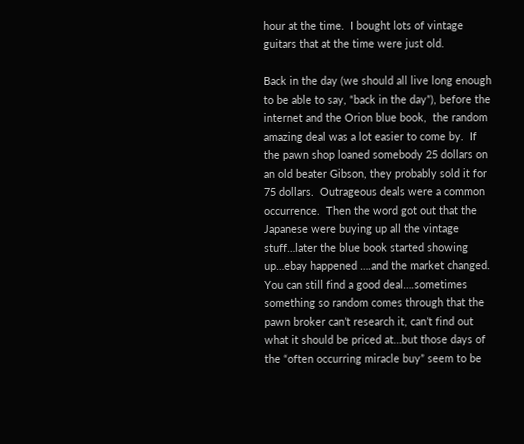hour at the time.  I bought lots of vintage guitars that at the time were just old.

Back in the day (we should all live long enough to be able to say, “back in the day”), before the internet and the Orion blue book,  the random amazing deal was a lot easier to come by.  If the pawn shop loaned somebody 25 dollars on an old beater Gibson, they probably sold it for 75 dollars.  Outrageous deals were a common occurrence.  Then the word got out that the Japanese were buying up all the vintage stuff…later the blue book started showing up…ebay happened ….and the market changed.  You can still find a good deal….sometimes something so random comes through that the pawn broker can’t research it, can’t find out what it should be priced at…but those days of the “often occurring miracle buy” seem to be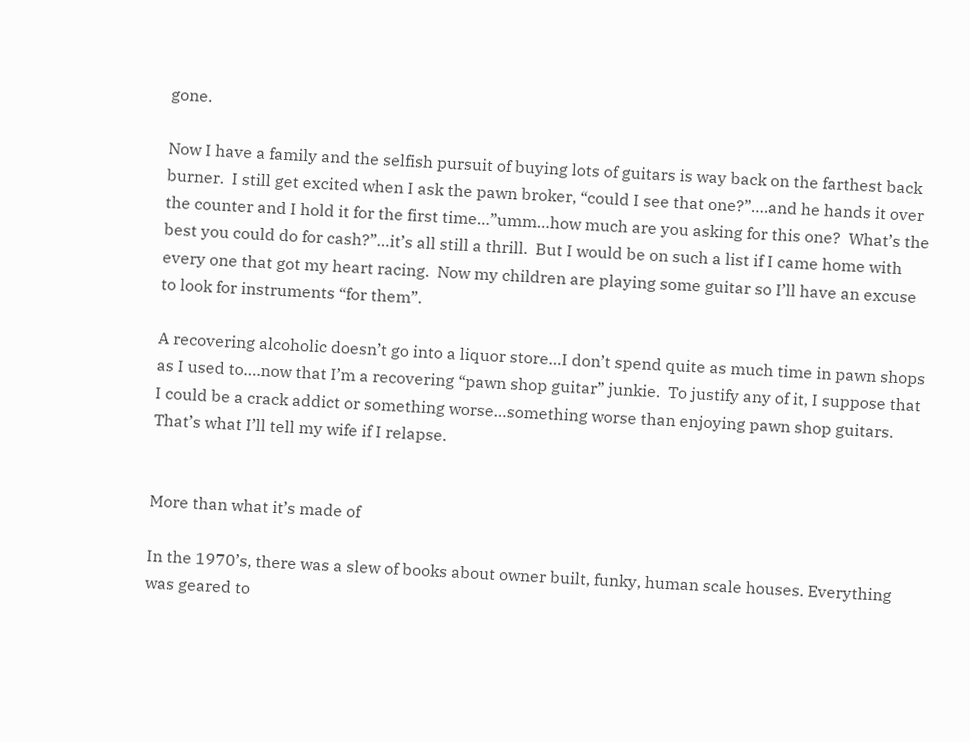gone.

Now I have a family and the selfish pursuit of buying lots of guitars is way back on the farthest back burner.  I still get excited when I ask the pawn broker, “could I see that one?”….and he hands it over the counter and I hold it for the first time…”umm…how much are you asking for this one?  What’s the best you could do for cash?”…it’s all still a thrill.  But I would be on such a list if I came home with every one that got my heart racing.  Now my children are playing some guitar so I’ll have an excuse to look for instruments “for them”.

A recovering alcoholic doesn’t go into a liquor store…I don’t spend quite as much time in pawn shops as I used to….now that I’m a recovering “pawn shop guitar” junkie.  To justify any of it, I suppose that I could be a crack addict or something worse…something worse than enjoying pawn shop guitars.  That’s what I’ll tell my wife if I relapse.


More than what it’s made of

In the 1970’s, there was a slew of books about owner built, funky, human scale houses. Everything was geared to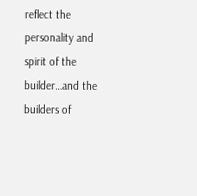reflect the personality and spirit of the builder…and the builders of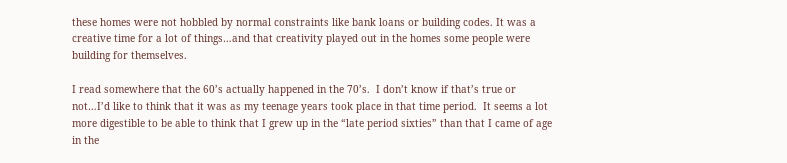these homes were not hobbled by normal constraints like bank loans or building codes. It was a creative time for a lot of things…and that creativity played out in the homes some people were building for themselves.

I read somewhere that the 60’s actually happened in the 70’s.  I don’t know if that’s true or not…I’d like to think that it was as my teenage years took place in that time period.  It seems a lot more digestible to be able to think that I grew up in the “late period sixties” than that I came of age in the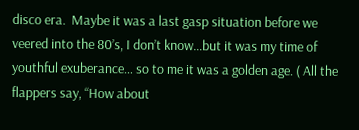disco era.  Maybe it was a last gasp situation before we veered into the 80’s, I don’t know…but it was my time of youthful exuberance… so to me it was a golden age. ( All the flappers say, “How about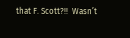that F. Scott?!!  Wasn’t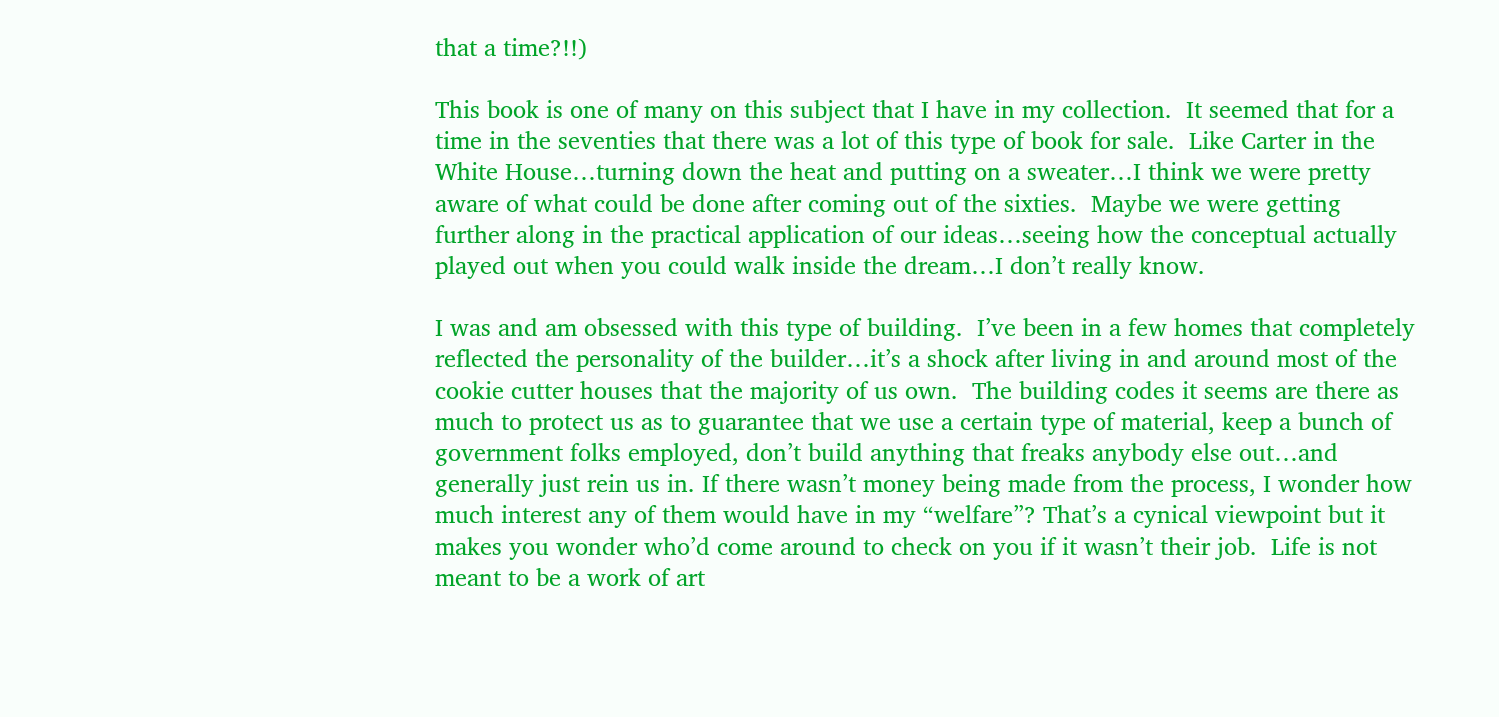that a time?!!)

This book is one of many on this subject that I have in my collection.  It seemed that for a time in the seventies that there was a lot of this type of book for sale.  Like Carter in the White House…turning down the heat and putting on a sweater…I think we were pretty aware of what could be done after coming out of the sixties.  Maybe we were getting further along in the practical application of our ideas…seeing how the conceptual actually played out when you could walk inside the dream…I don’t really know.

I was and am obsessed with this type of building.  I’ve been in a few homes that completely reflected the personality of the builder…it’s a shock after living in and around most of the cookie cutter houses that the majority of us own.  The building codes it seems are there as much to protect us as to guarantee that we use a certain type of material, keep a bunch of government folks employed, don’t build anything that freaks anybody else out…and generally just rein us in. If there wasn’t money being made from the process, I wonder how much interest any of them would have in my “welfare”? That’s a cynical viewpoint but it makes you wonder who’d come around to check on you if it wasn’t their job.  Life is not meant to be a work of art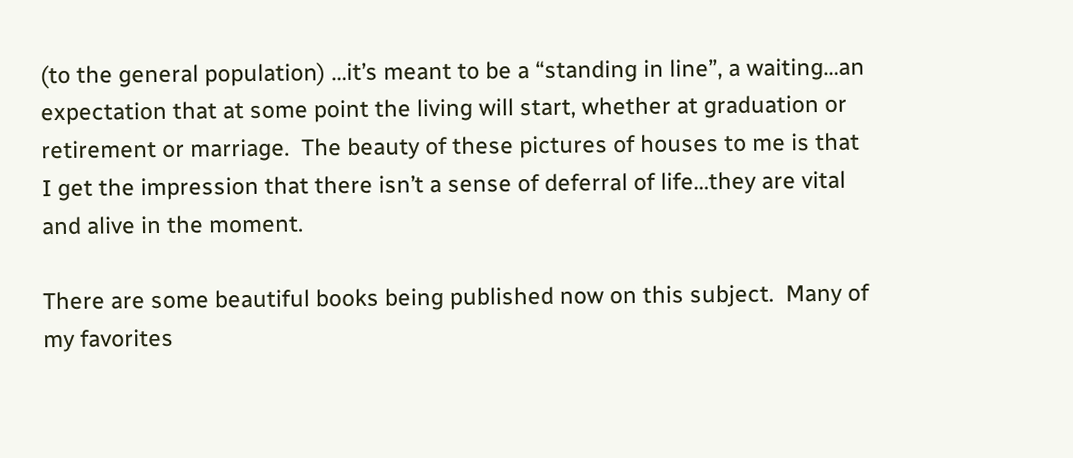(to the general population) …it’s meant to be a “standing in line”, a waiting…an expectation that at some point the living will start, whether at graduation or retirement or marriage.  The beauty of these pictures of houses to me is that I get the impression that there isn’t a sense of deferral of life…they are vital and alive in the moment.

There are some beautiful books being published now on this subject.  Many of my favorites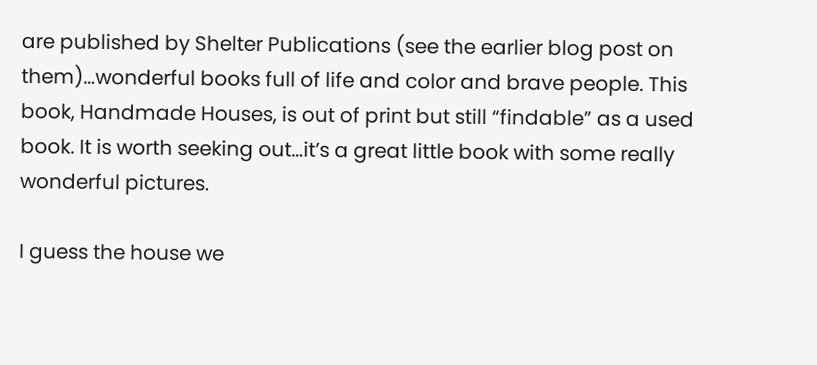are published by Shelter Publications (see the earlier blog post on them)…wonderful books full of life and color and brave people. This book, Handmade Houses, is out of print but still “findable” as a used book. It is worth seeking out…it’s a great little book with some really wonderful pictures.

I guess the house we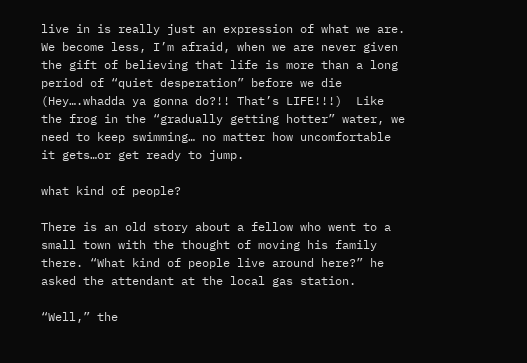live in is really just an expression of what we are. We become less, I’m afraid, when we are never given the gift of believing that life is more than a long period of “quiet desperation” before we die (Hey….whadda ya gonna do?!! That’s LIFE!!!)  Like the frog in the “gradually getting hotter” water, we need to keep swimming… no matter how uncomfortable it gets…or get ready to jump.

what kind of people?

There is an old story about a fellow who went to a small town with the thought of moving his family there. “What kind of people live around here?” he asked the attendant at the local gas station.

“Well,” the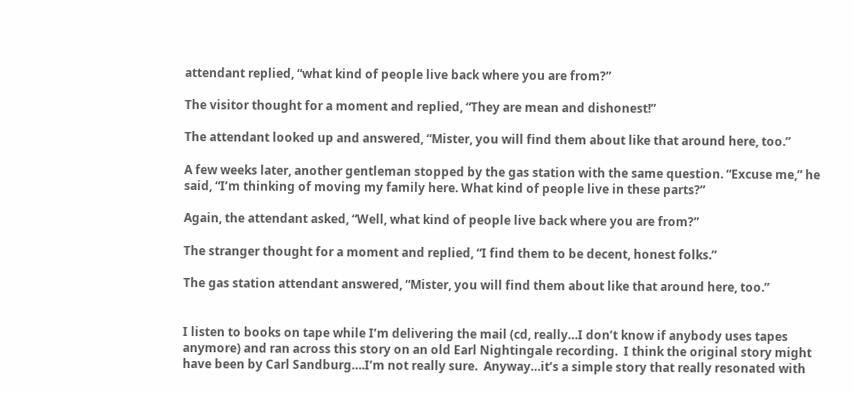attendant replied, “what kind of people live back where you are from?”

The visitor thought for a moment and replied, “They are mean and dishonest!”

The attendant looked up and answered, “Mister, you will find them about like that around here, too.”

A few weeks later, another gentleman stopped by the gas station with the same question. “Excuse me,” he said, “I’m thinking of moving my family here. What kind of people live in these parts?”

Again, the attendant asked, “Well, what kind of people live back where you are from?”

The stranger thought for a moment and replied, “I find them to be decent, honest folks.”

The gas station attendant answered, “Mister, you will find them about like that around here, too.”


I listen to books on tape while I’m delivering the mail (cd, really…I don’t know if anybody uses tapes anymore) and ran across this story on an old Earl Nightingale recording.  I think the original story might have been by Carl Sandburg….I’m not really sure.  Anyway…it’s a simple story that really resonated with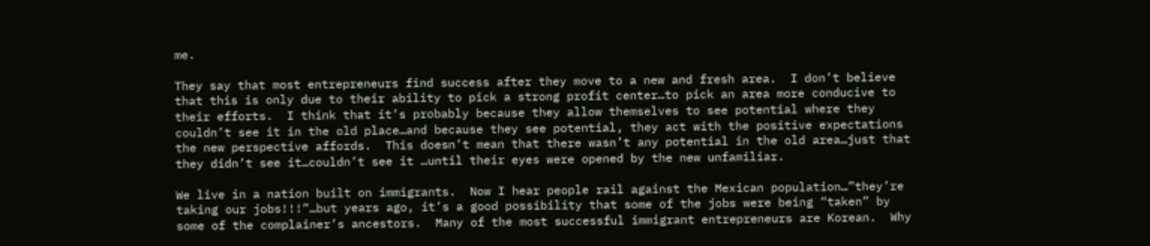me.

They say that most entrepreneurs find success after they move to a new and fresh area.  I don’t believe that this is only due to their ability to pick a strong profit center…to pick an area more conducive to their efforts.  I think that it’s probably because they allow themselves to see potential where they couldn’t see it in the old place…and because they see potential, they act with the positive expectations the new perspective affords.  This doesn’t mean that there wasn’t any potential in the old area…just that they didn’t see it…couldn’t see it …until their eyes were opened by the new unfamiliar.

We live in a nation built on immigrants.  Now I hear people rail against the Mexican population…”they’re taking our jobs!!!”…but years ago, it’s a good possibility that some of the jobs were being “taken” by some of the complainer’s ancestors.  Many of the most successful immigrant entrepreneurs are Korean.  Why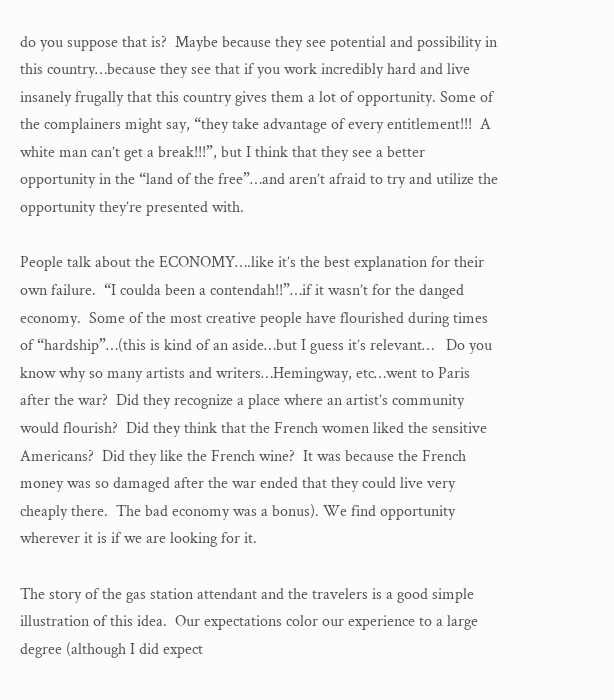do you suppose that is?  Maybe because they see potential and possibility in this country…because they see that if you work incredibly hard and live insanely frugally that this country gives them a lot of opportunity. Some of the complainers might say, “they take advantage of every entitlement!!!  A white man can’t get a break!!!”, but I think that they see a better opportunity in the “land of the free”…and aren’t afraid to try and utilize the opportunity they’re presented with.

People talk about the ECONOMY….like it’s the best explanation for their own failure.  “I coulda been a contendah!!”…if it wasn’t for the danged economy.  Some of the most creative people have flourished during times of “hardship”…(this is kind of an aside…but I guess it’s relevant…   Do you know why so many artists and writers…Hemingway, etc…went to Paris after the war?  Did they recognize a place where an artist’s community would flourish?  Did they think that the French women liked the sensitive Americans?  Did they like the French wine?  It was because the French money was so damaged after the war ended that they could live very cheaply there.  The bad economy was a bonus). We find opportunity wherever it is if we are looking for it.

The story of the gas station attendant and the travelers is a good simple illustration of this idea.  Our expectations color our experience to a large degree (although I did expect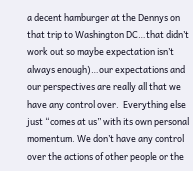a decent hamburger at the Dennys on that trip to Washington DC…that didn’t work out so maybe expectation isn’t always enough)…our expectations and our perspectives are really all that we have any control over.  Everything else just “comes at us” with its own personal momentum. We don’t have any control over the actions of other people or the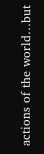actions of the world…but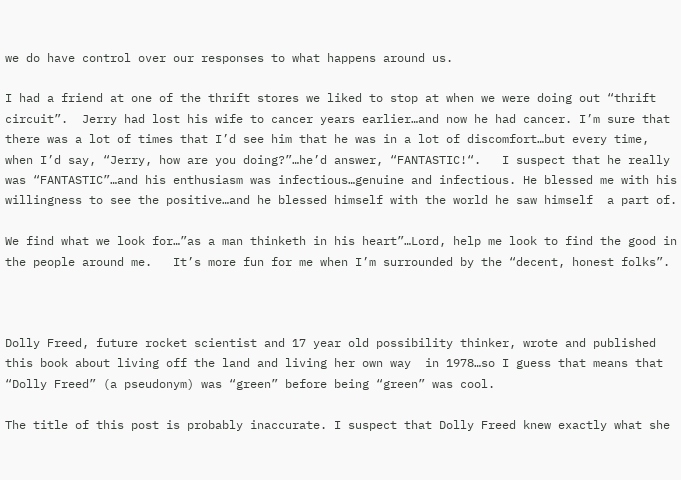we do have control over our responses to what happens around us.

I had a friend at one of the thrift stores we liked to stop at when we were doing out “thrift circuit”.  Jerry had lost his wife to cancer years earlier…and now he had cancer. I’m sure that there was a lot of times that I’d see him that he was in a lot of discomfort…but every time, when I’d say, “Jerry, how are you doing?”…he’d answer, “FANTASTIC!“.   I suspect that he really was “FANTASTIC”…and his enthusiasm was infectious…genuine and infectious. He blessed me with his willingness to see the positive…and he blessed himself with the world he saw himself  a part of.

We find what we look for…”as a man thinketh in his heart”…Lord, help me look to find the good in the people around me.   It’s more fun for me when I’m surrounded by the “decent, honest folks”.



Dolly Freed, future rocket scientist and 17 year old possibility thinker, wrote and published this book about living off the land and living her own way  in 1978…so I guess that means that “Dolly Freed” (a pseudonym) was “green” before being “green” was cool.

The title of this post is probably inaccurate. I suspect that Dolly Freed knew exactly what she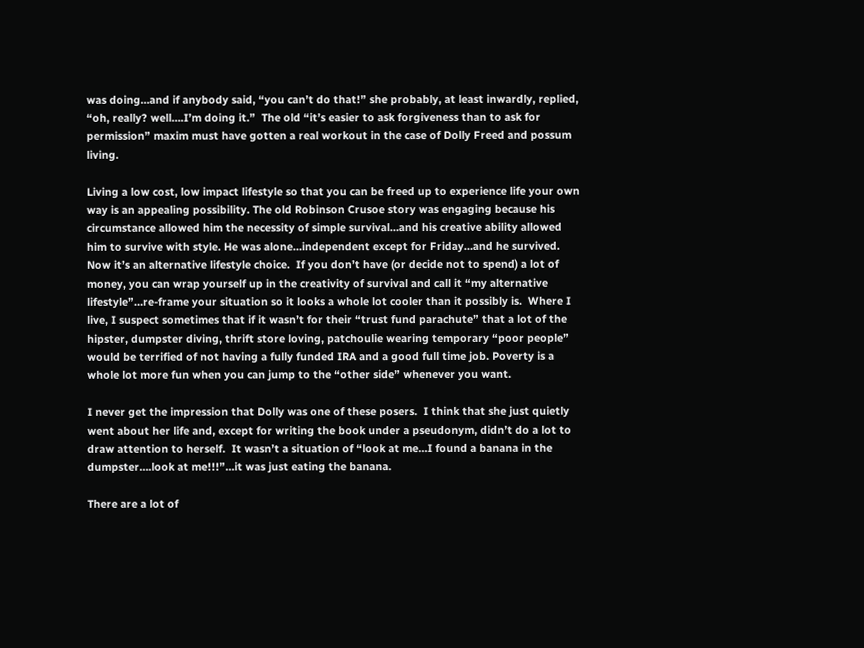was doing…and if anybody said, “you can’t do that!” she probably, at least inwardly, replied, “oh, really? well….I’m doing it.”  The old “it’s easier to ask forgiveness than to ask for permission” maxim must have gotten a real workout in the case of Dolly Freed and possum living.

Living a low cost, low impact lifestyle so that you can be freed up to experience life your own way is an appealing possibility. The old Robinson Crusoe story was engaging because his circumstance allowed him the necessity of simple survival…and his creative ability allowed him to survive with style. He was alone…independent except for Friday…and he survived.  Now it’s an alternative lifestyle choice.  If you don’t have (or decide not to spend) a lot of money, you can wrap yourself up in the creativity of survival and call it “my alternative lifestyle”…re-frame your situation so it looks a whole lot cooler than it possibly is.  Where I live, I suspect sometimes that if it wasn’t for their “trust fund parachute” that a lot of the hipster, dumpster diving, thrift store loving, patchoulie wearing temporary “poor people” would be terrified of not having a fully funded IRA and a good full time job. Poverty is a whole lot more fun when you can jump to the “other side” whenever you want.

I never get the impression that Dolly was one of these posers.  I think that she just quietly went about her life and, except for writing the book under a pseudonym, didn’t do a lot to draw attention to herself.  It wasn’t a situation of “look at me…I found a banana in the dumpster….look at me!!!”…it was just eating the banana.

There are a lot of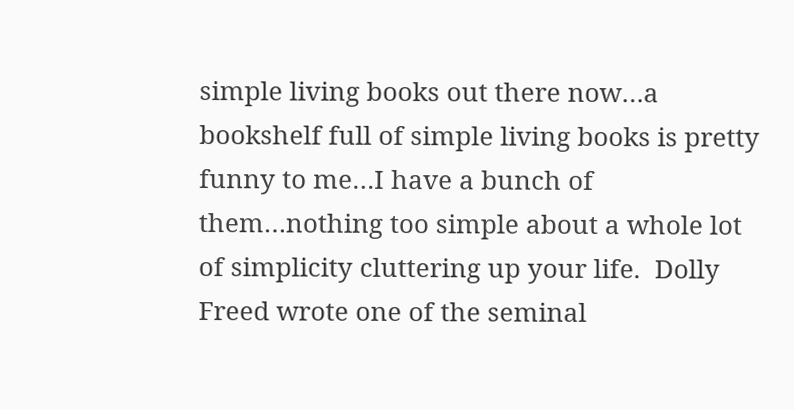simple living books out there now…a bookshelf full of simple living books is pretty funny to me…I have a bunch of them…nothing too simple about a whole lot of simplicity cluttering up your life.  Dolly Freed wrote one of the seminal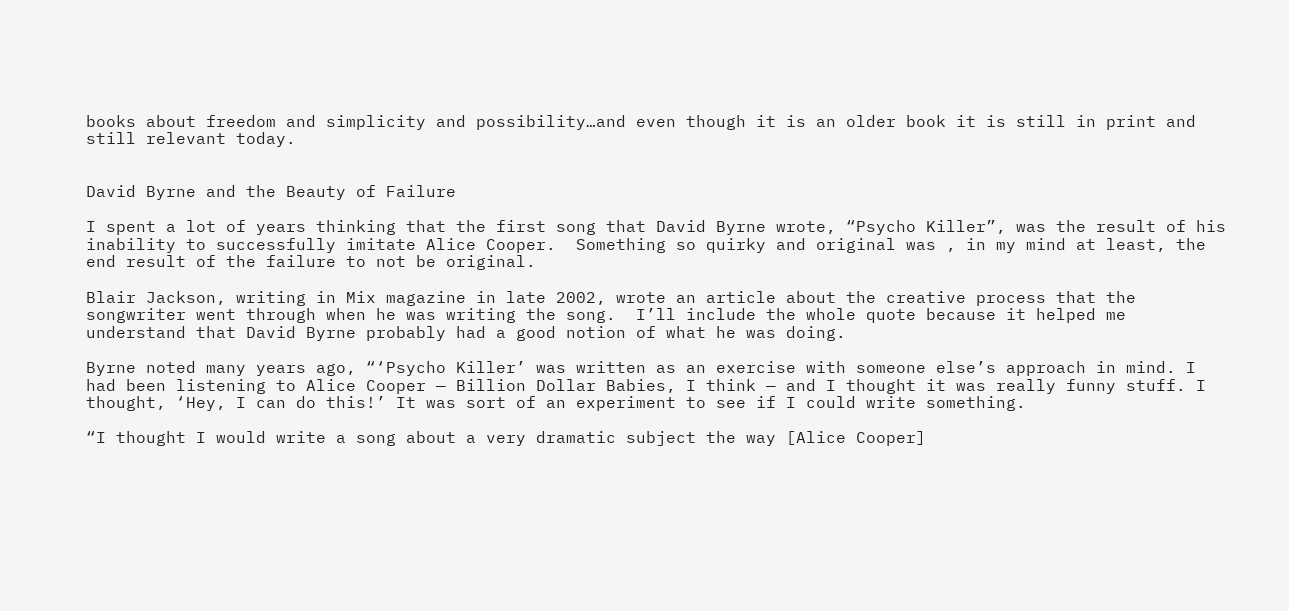books about freedom and simplicity and possibility…and even though it is an older book it is still in print and still relevant today.


David Byrne and the Beauty of Failure

I spent a lot of years thinking that the first song that David Byrne wrote, “Psycho Killer”, was the result of his inability to successfully imitate Alice Cooper.  Something so quirky and original was , in my mind at least, the end result of the failure to not be original.

Blair Jackson, writing in Mix magazine in late 2002, wrote an article about the creative process that the songwriter went through when he was writing the song.  I’ll include the whole quote because it helped me understand that David Byrne probably had a good notion of what he was doing.

Byrne noted many years ago, “‘Psycho Killer’ was written as an exercise with someone else’s approach in mind. I had been listening to Alice Cooper — Billion Dollar Babies, I think — and I thought it was really funny stuff. I thought, ‘Hey, I can do this!’ It was sort of an experiment to see if I could write something.

“I thought I would write a song about a very dramatic subject the way [Alice Cooper]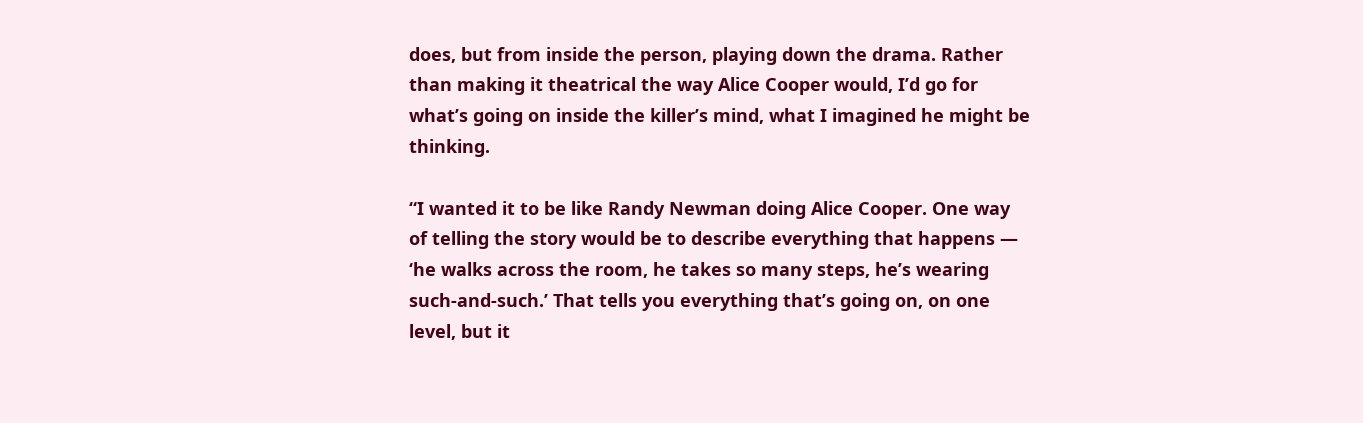does, but from inside the person, playing down the drama. Rather than making it theatrical the way Alice Cooper would, I’d go for what’s going on inside the killer’s mind, what I imagined he might be thinking.

“I wanted it to be like Randy Newman doing Alice Cooper. One way of telling the story would be to describe everything that happens — ‘he walks across the room, he takes so many steps, he’s wearing such-and-such.’ That tells you everything that’s going on, on one level, but it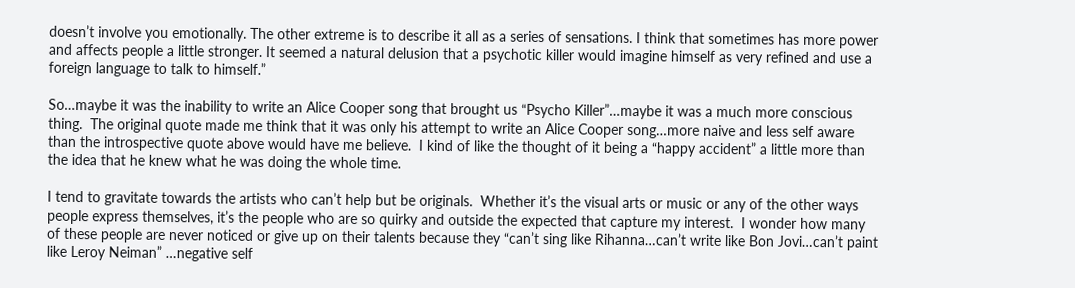doesn’t involve you emotionally. The other extreme is to describe it all as a series of sensations. I think that sometimes has more power and affects people a little stronger. It seemed a natural delusion that a psychotic killer would imagine himself as very refined and use a foreign language to talk to himself.”

So…maybe it was the inability to write an Alice Cooper song that brought us “Psycho Killer”…maybe it was a much more conscious thing.  The original quote made me think that it was only his attempt to write an Alice Cooper song…more naive and less self aware than the introspective quote above would have me believe.  I kind of like the thought of it being a “happy accident” a little more than the idea that he knew what he was doing the whole time.

I tend to gravitate towards the artists who can’t help but be originals.  Whether it’s the visual arts or music or any of the other ways people express themselves, it’s the people who are so quirky and outside the expected that capture my interest.  I wonder how many of these people are never noticed or give up on their talents because they “can’t sing like Rihanna…can’t write like Bon Jovi…can’t paint like Leroy Neiman” …negative self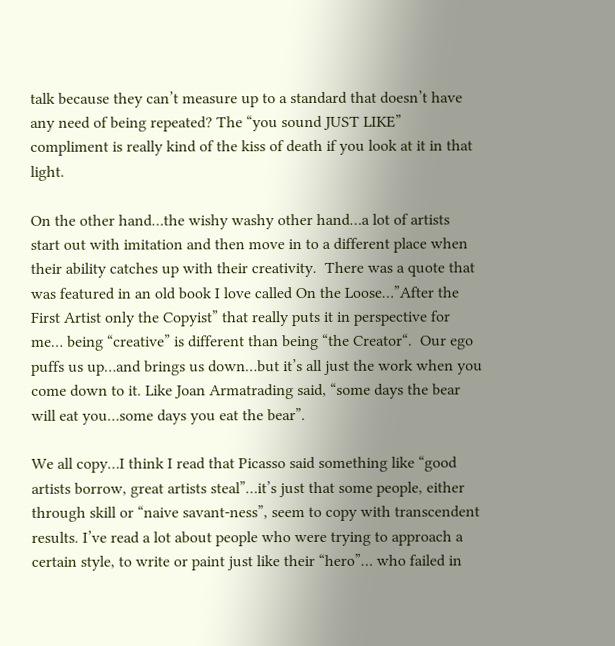talk because they can’t measure up to a standard that doesn’t have any need of being repeated? The “you sound JUST LIKE” compliment is really kind of the kiss of death if you look at it in that light.

On the other hand…the wishy washy other hand…a lot of artists start out with imitation and then move in to a different place when their ability catches up with their creativity.  There was a quote that was featured in an old book I love called On the Loose…”After the First Artist only the Copyist” that really puts it in perspective for me… being “creative” is different than being “the Creator“.  Our ego puffs us up…and brings us down…but it’s all just the work when you come down to it. Like Joan Armatrading said, “some days the bear will eat you…some days you eat the bear”.

We all copy…I think I read that Picasso said something like “good artists borrow, great artists steal”…it’s just that some people, either through skill or “naive savant-ness”, seem to copy with transcendent results. I’ve read a lot about people who were trying to approach a certain style, to write or paint just like their “hero”… who failed in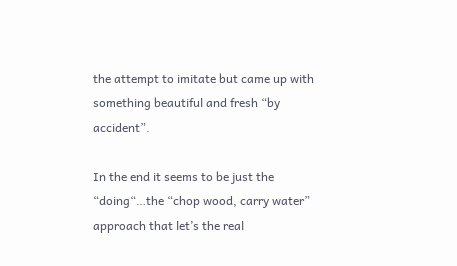the attempt to imitate but came up with something beautiful and fresh “by accident”.

In the end it seems to be just the “doing“…the “chop wood, carry water” approach that let’s the real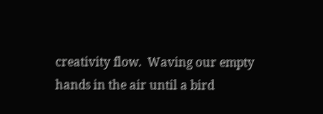creativity flow.  Waving our empty hands in the air until a bird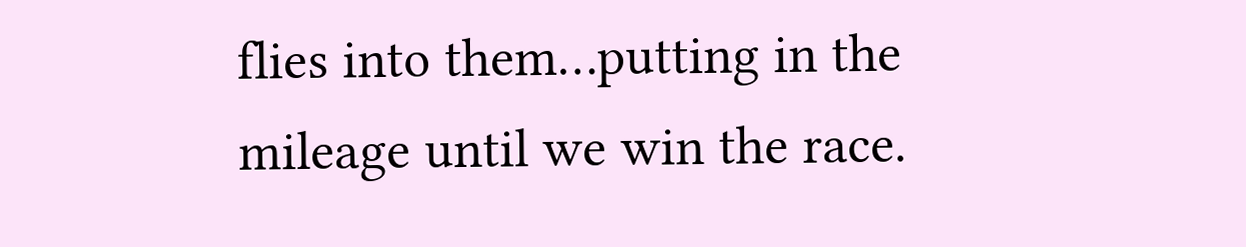flies into them…putting in the mileage until we win the race.